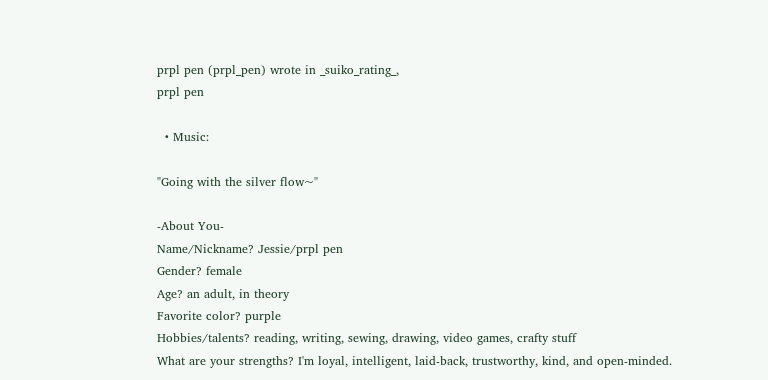prpl pen (prpl_pen) wrote in _suiko_rating_,
prpl pen

  • Music:

"Going with the silver flow~"

-About You-
Name/Nickname? Jessie/prpl pen
Gender? female
Age? an adult, in theory
Favorite color? purple
Hobbies/talents? reading, writing, sewing, drawing, video games, crafty stuff
What are your strengths? I'm loyal, intelligent, laid-back, trustworthy, kind, and open-minded.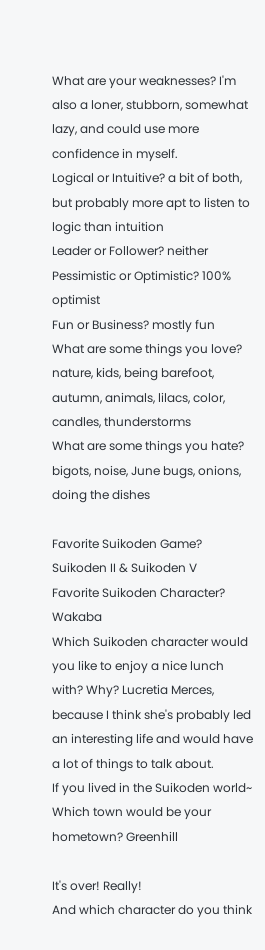What are your weaknesses? I'm also a loner, stubborn, somewhat lazy, and could use more confidence in myself.
Logical or Intuitive? a bit of both, but probably more apt to listen to logic than intuition
Leader or Follower? neither
Pessimistic or Optimistic? 100% optimist
Fun or Business? mostly fun
What are some things you love? nature, kids, being barefoot, autumn, animals, lilacs, color, candles, thunderstorms
What are some things you hate? bigots, noise, June bugs, onions, doing the dishes

Favorite Suikoden Game? Suikoden II & Suikoden V
Favorite Suikoden Character? Wakaba
Which Suikoden character would you like to enjoy a nice lunch with? Why? Lucretia Merces, because I think she's probably led an interesting life and would have a lot of things to talk about.
If you lived in the Suikoden world~ Which town would be your hometown? Greenhill

It's over! Really!
And which character do you think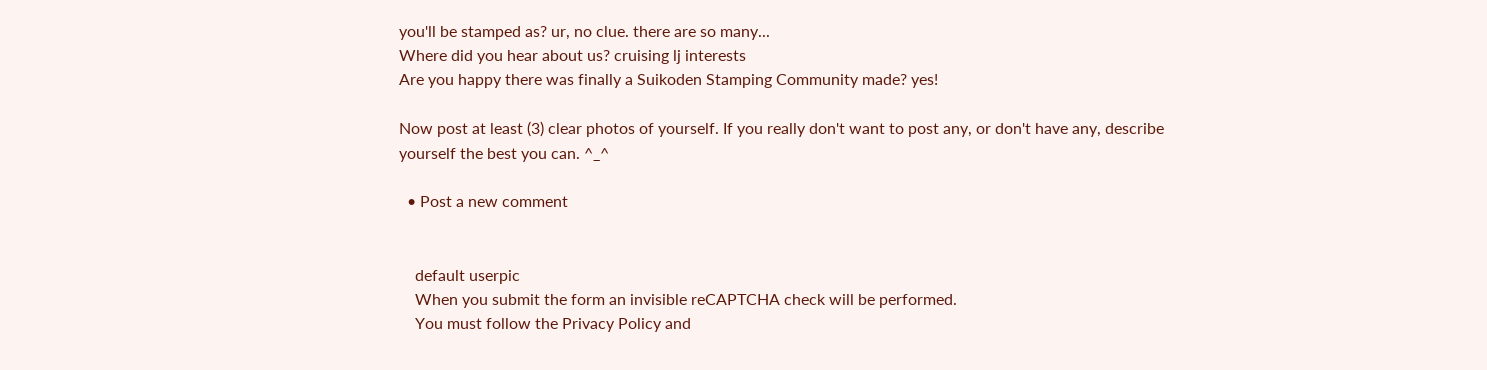you'll be stamped as? ur, no clue. there are so many...
Where did you hear about us? cruising lj interests
Are you happy there was finally a Suikoden Stamping Community made? yes!

Now post at least (3) clear photos of yourself. If you really don't want to post any, or don't have any, describe yourself the best you can. ^_^

  • Post a new comment


    default userpic
    When you submit the form an invisible reCAPTCHA check will be performed.
    You must follow the Privacy Policy and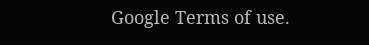Google Terms of use.